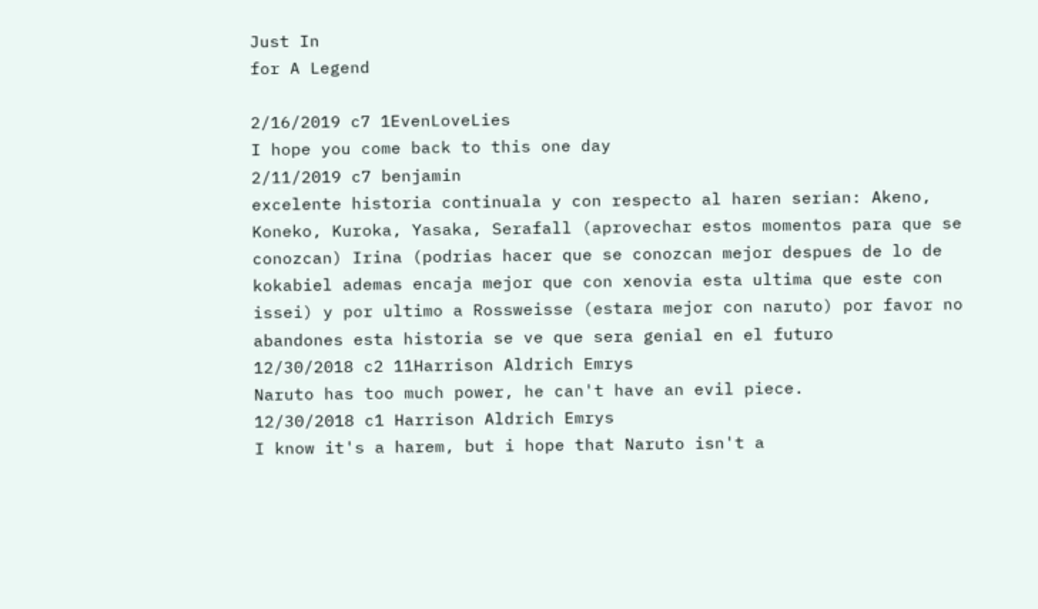Just In
for A Legend

2/16/2019 c7 1EvenLoveLies
I hope you come back to this one day
2/11/2019 c7 benjamin
excelente historia continuala y con respecto al haren serian: Akeno, Koneko, Kuroka, Yasaka, Serafall (aprovechar estos momentos para que se conozcan) Irina (podrias hacer que se conozcan mejor despues de lo de kokabiel ademas encaja mejor que con xenovia esta ultima que este con issei) y por ultimo a Rossweisse (estara mejor con naruto) por favor no abandones esta historia se ve que sera genial en el futuro
12/30/2018 c2 11Harrison Aldrich Emrys
Naruto has too much power, he can't have an evil piece.
12/30/2018 c1 Harrison Aldrich Emrys
I know it's a harem, but i hope that Naruto isn't a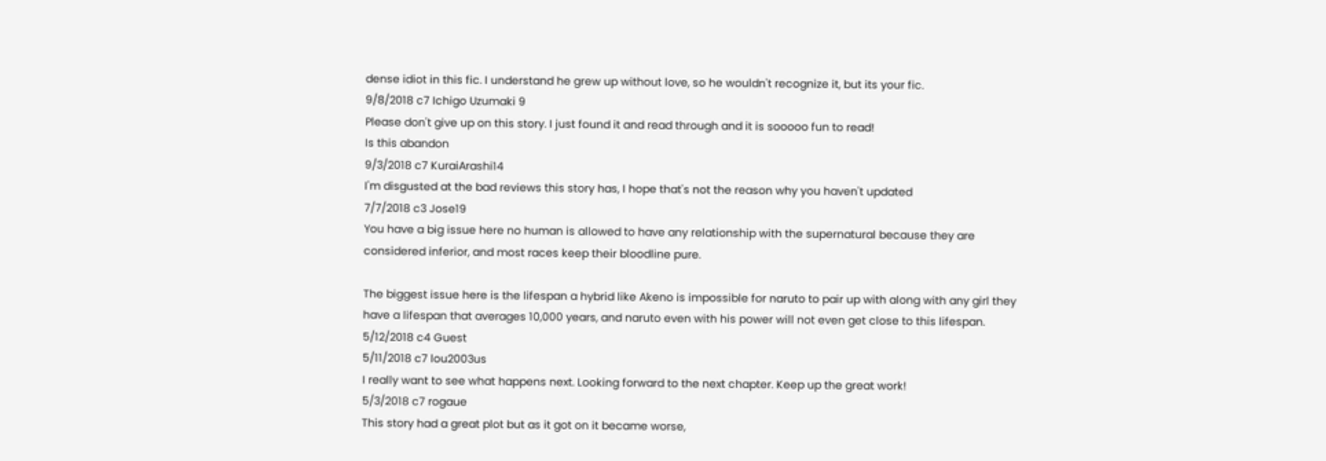dense idiot in this fic. I understand he grew up without love, so he wouldn't recognize it, but its your fic.
9/8/2018 c7 Ichigo Uzumaki 9
Please don't give up on this story. I just found it and read through and it is sooooo fun to read!
Is this abandon
9/3/2018 c7 KuraiArashi14
I'm disgusted at the bad reviews this story has, I hope that's not the reason why you haven't updated
7/7/2018 c3 Jose19
You have a big issue here no human is allowed to have any relationship with the supernatural because they are considered inferior, and most races keep their bloodline pure.

The biggest issue here is the lifespan a hybrid like Akeno is impossible for naruto to pair up with along with any girl they have a lifespan that averages 10,000 years, and naruto even with his power will not even get close to this lifespan.
5/12/2018 c4 Guest
5/11/2018 c7 lou2003us
I really want to see what happens next. Looking forward to the next chapter. Keep up the great work!
5/3/2018 c7 rogaue
This story had a great plot but as it got on it became worse,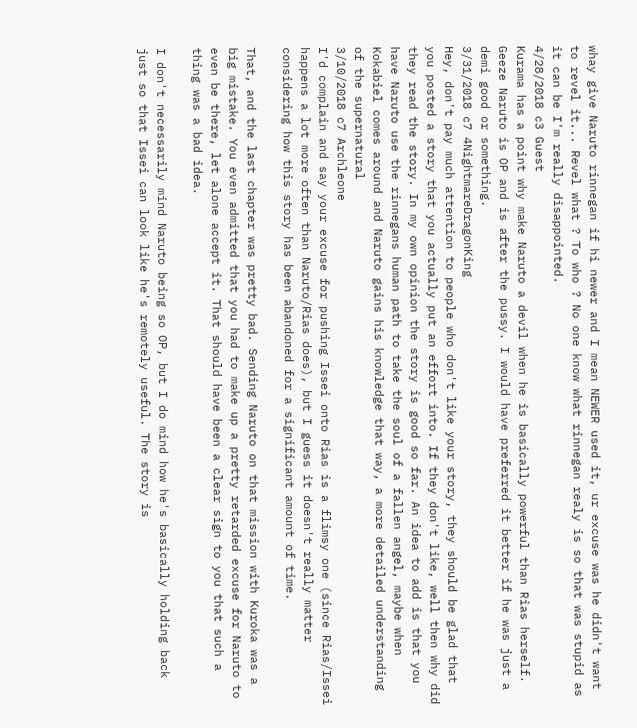whay give Naruto rinnegan if hi newer and I mean NEWER used it, ur excuse was he didn't want to revel it... Revel what ? To who ? No one know what rinnegan realy is so that was stupid as it can be I'm really disappointed.
4/28/2018 c3 Guest
Kurama has a point why make Naruto a devil when he is basically powerful than Rias herself. Geeze Naruto is OP and is after the pussy. I would have preferred it better if he was just a demi good or something.
3/31/2018 c7 4NightmareDragonKing
Hey, don't pay much attention to people who don't like your story, they should be glad that you posted a story that you actually put an effort into. If they don't like, well then why did they read the story. In my own opinion the story is good so far. An idea to add is that you have Naruto use the rinnegans human path to take the soul of a fallen angel, maybe when Kokabiel comes around and Naruto gains his knowledge that way, a more detailed understanding of the supernatural
3/10/2018 c7 Archleone
I'd complain and say your excuse for pushing Issei onto Rias is a flimsy one (since Rias/Issei happens a lot more often than Naruto/Rias does), but I guess it doesn't really matter considering how this story has been abandoned for a significant amount of time.

That, and the last chapter was pretty bad. Sending Naruto on that mission with Kuroka was a big mistake. You even admitted that you had to make up a pretty retarded excuse for Naruto to even be there, let alone accept it. That should have been a clear sign to you that such a thing was a bad idea.

I don't necessarily mind Naruto being so OP, but I do mind how he's basically holding back just so that Issei can look like he's remotely useful. The story is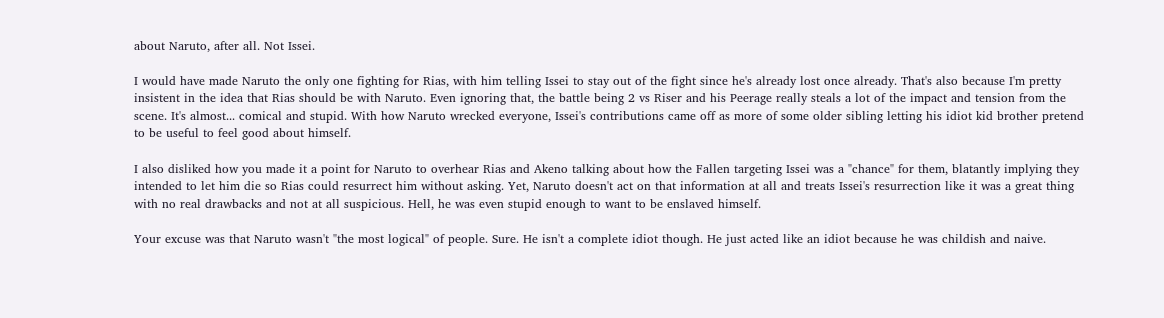about Naruto, after all. Not Issei.

I would have made Naruto the only one fighting for Rias, with him telling Issei to stay out of the fight since he's already lost once already. That's also because I'm pretty insistent in the idea that Rias should be with Naruto. Even ignoring that, the battle being 2 vs Riser and his Peerage really steals a lot of the impact and tension from the scene. It's almost... comical and stupid. With how Naruto wrecked everyone, Issei's contributions came off as more of some older sibling letting his idiot kid brother pretend to be useful to feel good about himself.

I also disliked how you made it a point for Naruto to overhear Rias and Akeno talking about how the Fallen targeting Issei was a "chance" for them, blatantly implying they intended to let him die so Rias could resurrect him without asking. Yet, Naruto doesn't act on that information at all and treats Issei's resurrection like it was a great thing with no real drawbacks and not at all suspicious. Hell, he was even stupid enough to want to be enslaved himself.

Your excuse was that Naruto wasn't "the most logical" of people. Sure. He isn't a complete idiot though. He just acted like an idiot because he was childish and naive.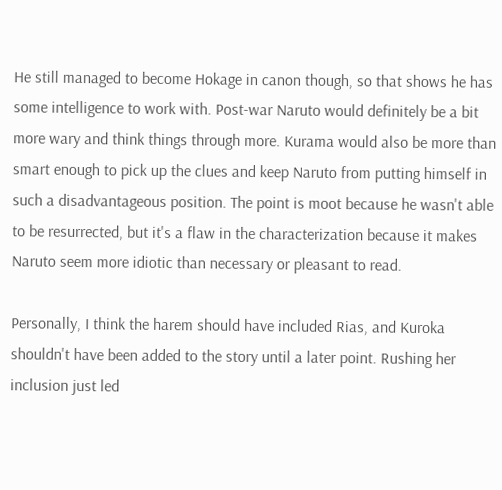He still managed to become Hokage in canon though, so that shows he has some intelligence to work with. Post-war Naruto would definitely be a bit more wary and think things through more. Kurama would also be more than smart enough to pick up the clues and keep Naruto from putting himself in such a disadvantageous position. The point is moot because he wasn't able to be resurrected, but it's a flaw in the characterization because it makes Naruto seem more idiotic than necessary or pleasant to read.

Personally, I think the harem should have included Rias, and Kuroka shouldn't have been added to the story until a later point. Rushing her inclusion just led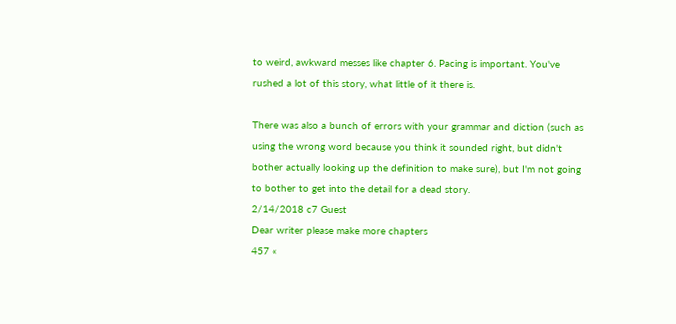to weird, awkward messes like chapter 6. Pacing is important. You've rushed a lot of this story, what little of it there is.

There was also a bunch of errors with your grammar and diction (such as using the wrong word because you think it sounded right, but didn't bother actually looking up the definition to make sure), but I'm not going to bother to get into the detail for a dead story.
2/14/2018 c7 Guest
Dear writer please make more chapters
457 «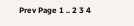Prev Page 1 .. 2 3 4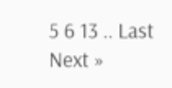5 6 13 .. Last Next »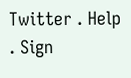Twitter . Help . Sign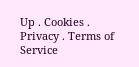Up . Cookies . Privacy . Terms of Service